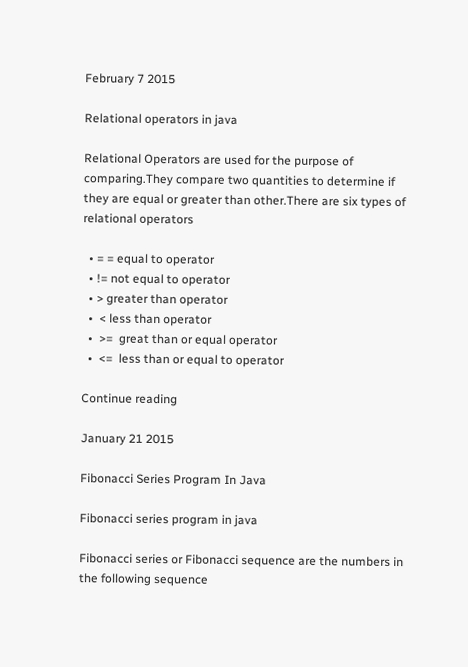February 7 2015

Relational operators in java

Relational Operators are used for the purpose of comparing.They compare two quantities to determine if they are equal or greater than other.There are six types of relational operators

  • = = equal to operator
  • != not equal to operator
  • > greater than operator
  •  < less than operator
  •  >=  great than or equal operator
  •  <=  less than or equal to operator

Continue reading

January 21 2015

Fibonacci Series Program In Java

Fibonacci series program in java

Fibonacci series or Fibonacci sequence are the numbers in the following sequence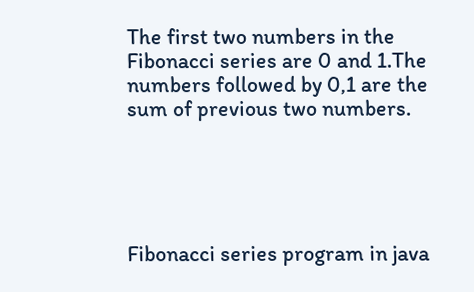The first two numbers in the Fibonacci series are 0 and 1.The numbers followed by 0,1 are the sum of previous two numbers.





Fibonacci series program in java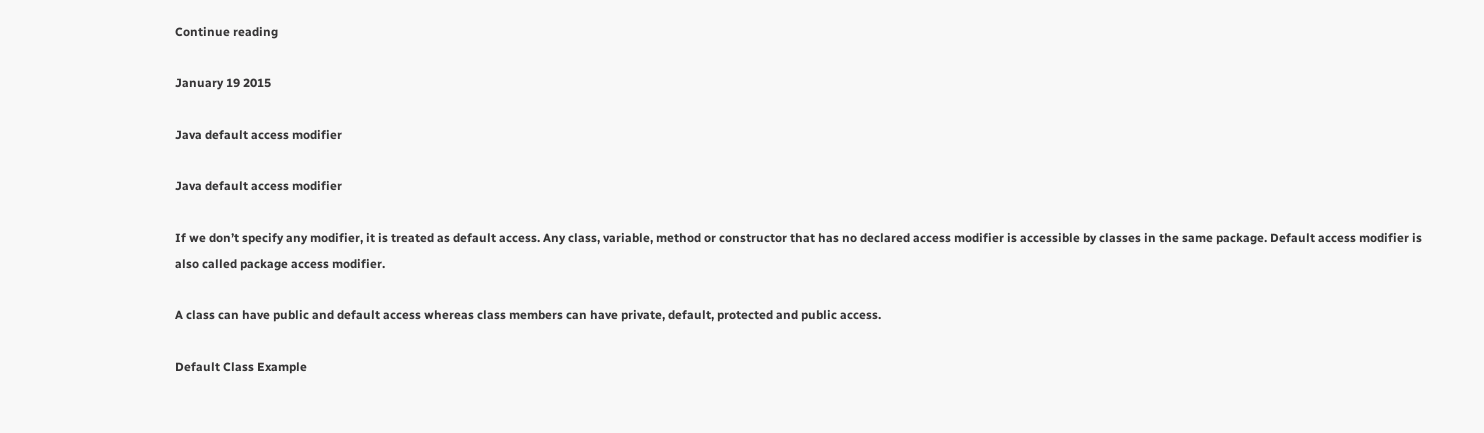Continue reading

January 19 2015

Java default access modifier

Java default access modifier

If we don’t specify any modifier, it is treated as default access. Any class, variable, method or constructor that has no declared access modifier is accessible by classes in the same package. Default access modifier is also called package access modifier.

A class can have public and default access whereas class members can have private, default, protected and public access.

Default Class Example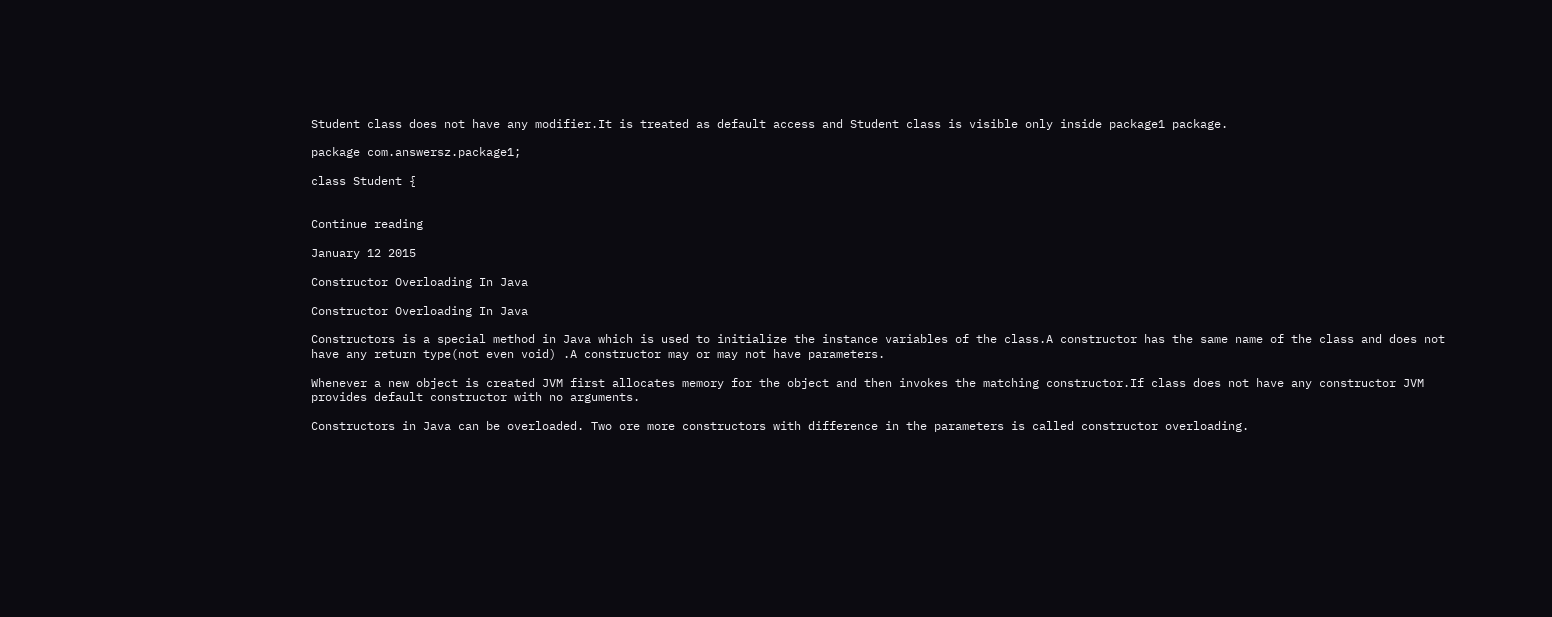Student class does not have any modifier.It is treated as default access and Student class is visible only inside package1 package.

package com.answersz.package1;

class Student {


Continue reading

January 12 2015

Constructor Overloading In Java

Constructor Overloading In Java

Constructors is a special method in Java which is used to initialize the instance variables of the class.A constructor has the same name of the class and does not have any return type(not even void) .A constructor may or may not have parameters.

Whenever a new object is created JVM first allocates memory for the object and then invokes the matching constructor.If class does not have any constructor JVM provides default constructor with no arguments.

Constructors in Java can be overloaded. Two ore more constructors with difference in the parameters is called constructor overloading.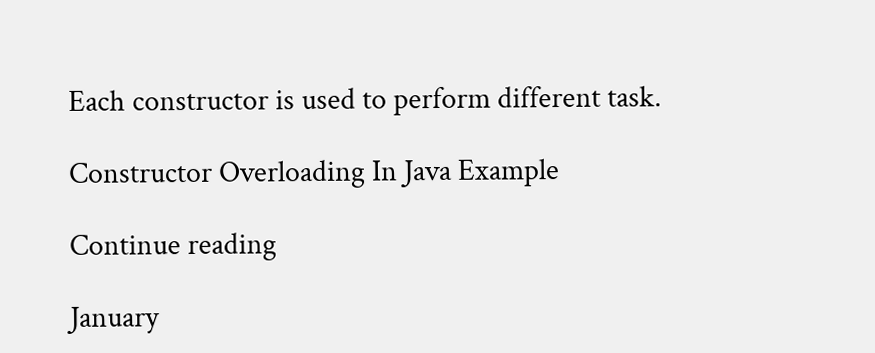Each constructor is used to perform different task.

Constructor Overloading In Java Example

Continue reading

January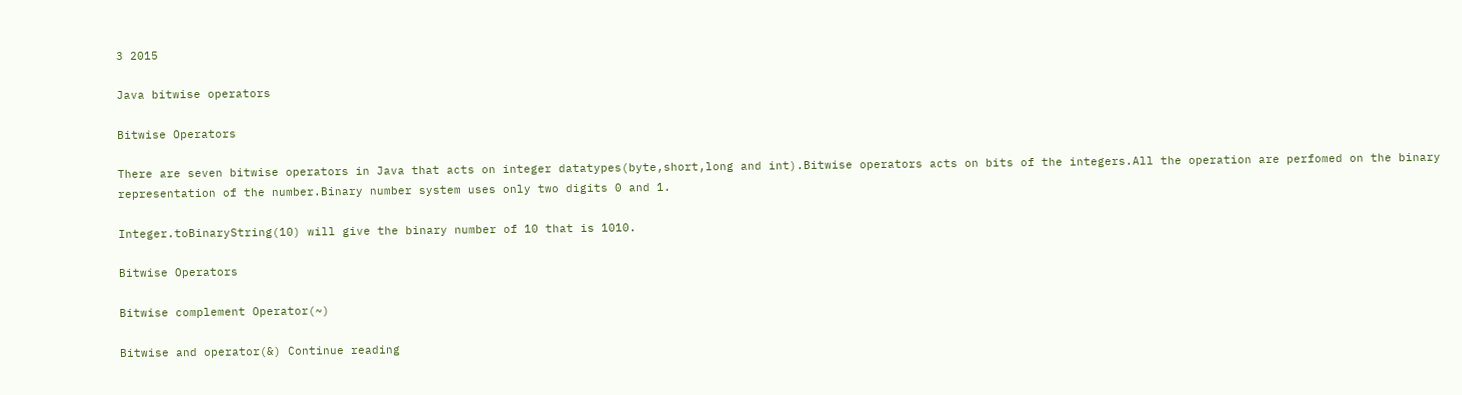3 2015

Java bitwise operators

Bitwise Operators

There are seven bitwise operators in Java that acts on integer datatypes(byte,short,long and int).Bitwise operators acts on bits of the integers.All the operation are perfomed on the binary representation of the number.Binary number system uses only two digits 0 and 1.

Integer.toBinaryString(10) will give the binary number of 10 that is 1010.

Bitwise Operators

Bitwise complement Operator(~)

Bitwise and operator(&) Continue reading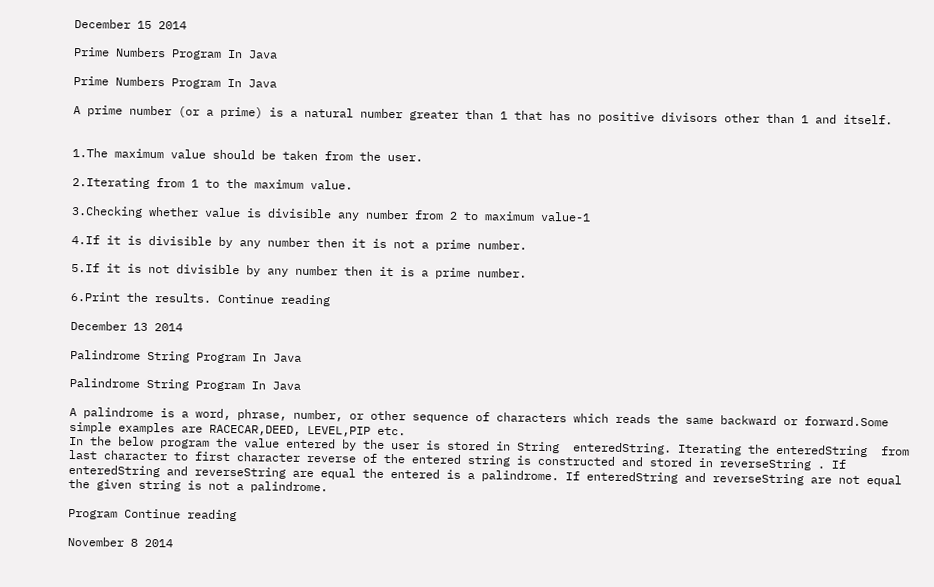December 15 2014

Prime Numbers Program In Java

Prime Numbers Program In Java

A prime number (or a prime) is a natural number greater than 1 that has no positive divisors other than 1 and itself.


1.The maximum value should be taken from the user.

2.Iterating from 1 to the maximum value.

3.Checking whether value is divisible any number from 2 to maximum value-1

4.If it is divisible by any number then it is not a prime number.

5.If it is not divisible by any number then it is a prime number.

6.Print the results. Continue reading

December 13 2014

Palindrome String Program In Java

Palindrome String Program In Java

A palindrome is a word, phrase, number, or other sequence of characters which reads the same backward or forward.Some simple examples are RACECAR,DEED, LEVEL,PIP etc.
In the below program the value entered by the user is stored in String  enteredString. Iterating the enteredString  from last character to first character reverse of the entered string is constructed and stored in reverseString . If enteredString and reverseString are equal the entered is a palindrome. If enteredString and reverseString are not equal the given string is not a palindrome.

Program Continue reading

November 8 2014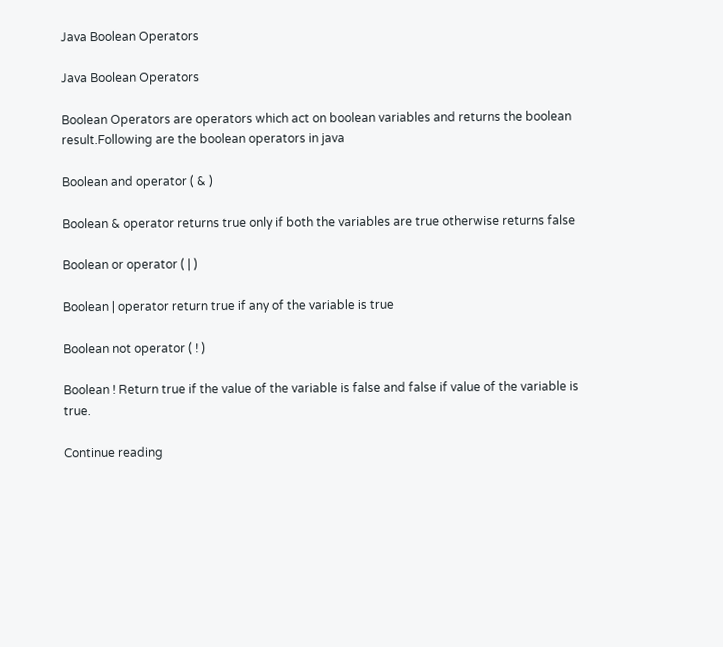Java Boolean Operators

Java Boolean Operators

Boolean Operators are operators which act on boolean variables and returns the boolean result.Following are the boolean operators in java

Boolean and operator ( & )

Boolean & operator returns true only if both the variables are true otherwise returns false

Boolean or operator ( | )

Boolean | operator return true if any of the variable is true

Boolean not operator ( ! )

Boolean ! Return true if the value of the variable is false and false if value of the variable is true.

Continue reading